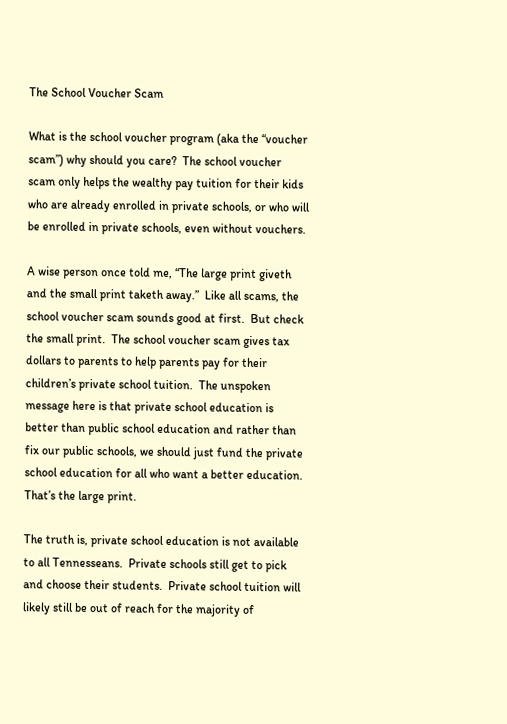The School Voucher Scam

What is the school voucher program (aka the “voucher scam”) why should you care?  The school voucher scam only helps the wealthy pay tuition for their kids who are already enrolled in private schools, or who will be enrolled in private schools, even without vouchers.

A wise person once told me, “The large print giveth and the small print taketh away.”  Like all scams, the school voucher scam sounds good at first.  But check the small print.  The school voucher scam gives tax dollars to parents to help parents pay for their children’s private school tuition.  The unspoken message here is that private school education is better than public school education and rather than fix our public schools, we should just fund the private school education for all who want a better education.  That’s the large print.

The truth is, private school education is not available to all Tennesseans.  Private schools still get to pick and choose their students.  Private school tuition will likely still be out of reach for the majority of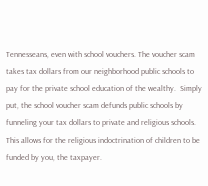Tennesseans, even with school vouchers. The voucher scam takes tax dollars from our neighborhood public schools to pay for the private school education of the wealthy.  Simply put, the school voucher scam defunds public schools by funneling your tax dollars to private and religious schools. This allows for the religious indoctrination of children to be funded by you, the taxpayer.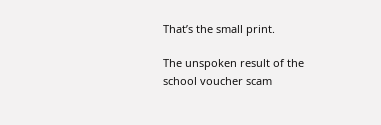That’s the small print.

The unspoken result of the school voucher scam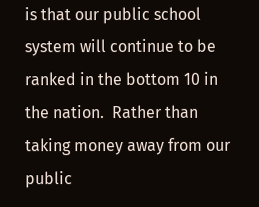is that our public school system will continue to be ranked in the bottom 10 in the nation.  Rather than taking money away from our public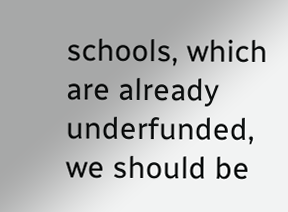schools, which are already underfunded, we should be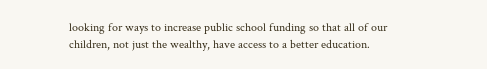looking for ways to increase public school funding so that all of our children, not just the wealthy, have access to a better education.